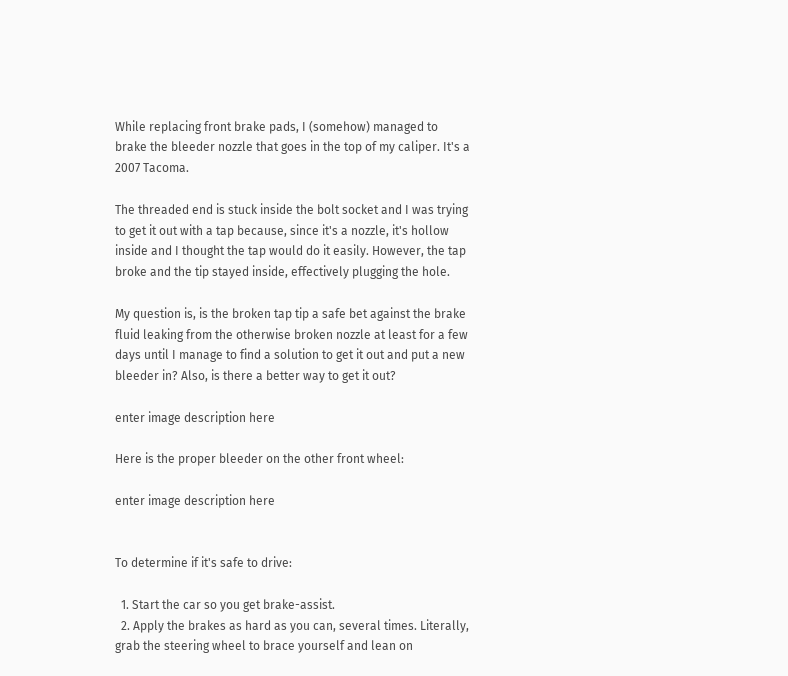While replacing front brake pads, I (somehow) managed to brake the bleeder nozzle that goes in the top of my caliper. It's a 2007 Tacoma.

The threaded end is stuck inside the bolt socket and I was trying to get it out with a tap because, since it's a nozzle, it's hollow inside and I thought the tap would do it easily. However, the tap broke and the tip stayed inside, effectively plugging the hole.

My question is, is the broken tap tip a safe bet against the brake fluid leaking from the otherwise broken nozzle at least for a few days until I manage to find a solution to get it out and put a new bleeder in? Also, is there a better way to get it out?

enter image description here

Here is the proper bleeder on the other front wheel:

enter image description here


To determine if it's safe to drive:

  1. Start the car so you get brake-assist.
  2. Apply the brakes as hard as you can, several times. Literally, grab the steering wheel to brace yourself and lean on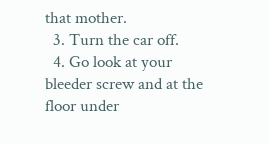that mother.
  3. Turn the car off.
  4. Go look at your bleeder screw and at the floor under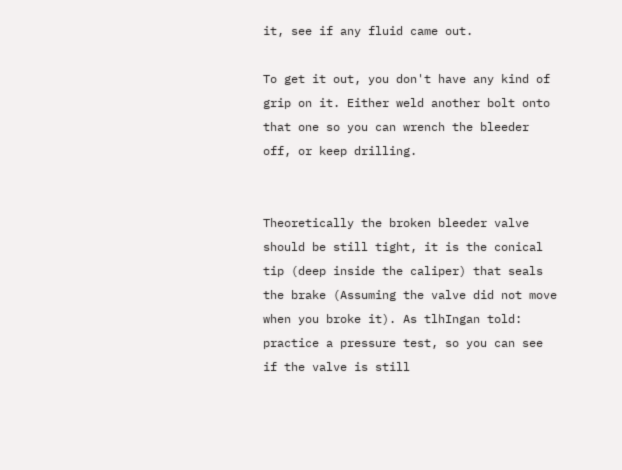it, see if any fluid came out.

To get it out, you don't have any kind of grip on it. Either weld another bolt onto that one so you can wrench the bleeder off, or keep drilling.


Theoretically the broken bleeder valve should be still tight, it is the conical tip (deep inside the caliper) that seals the brake (Assuming the valve did not move when you broke it). As tlhIngan told: practice a pressure test, so you can see if the valve is still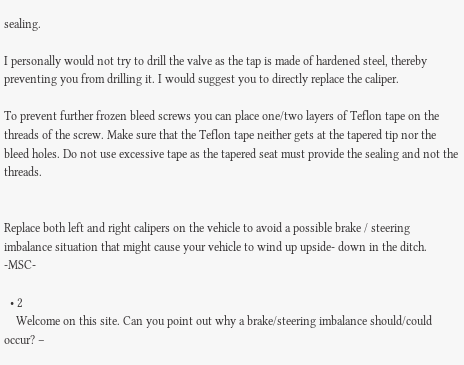sealing.

I personally would not try to drill the valve as the tap is made of hardened steel, thereby preventing you from drilling it. I would suggest you to directly replace the caliper.

To prevent further frozen bleed screws you can place one/two layers of Teflon tape on the threads of the screw. Make sure that the Teflon tape neither gets at the tapered tip nor the bleed holes. Do not use excessive tape as the tapered seat must provide the sealing and not the threads.


Replace both left and right calipers on the vehicle to avoid a possible brake / steering imbalance situation that might cause your vehicle to wind up upside- down in the ditch. -MSC-

  • 2
    Welcome on this site. Can you point out why a brake/steering imbalance should/could occur? –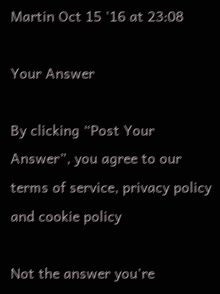Martin Oct 15 '16 at 23:08

Your Answer

By clicking “Post Your Answer”, you agree to our terms of service, privacy policy and cookie policy

Not the answer you're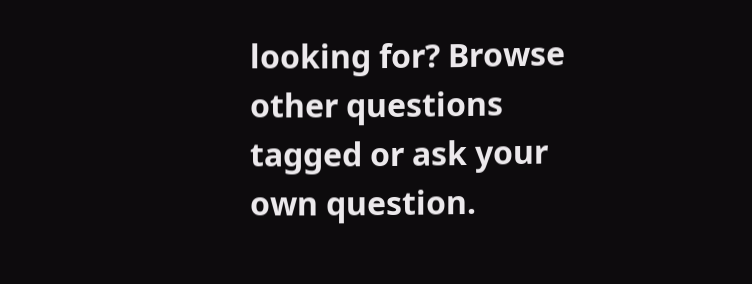looking for? Browse other questions tagged or ask your own question.